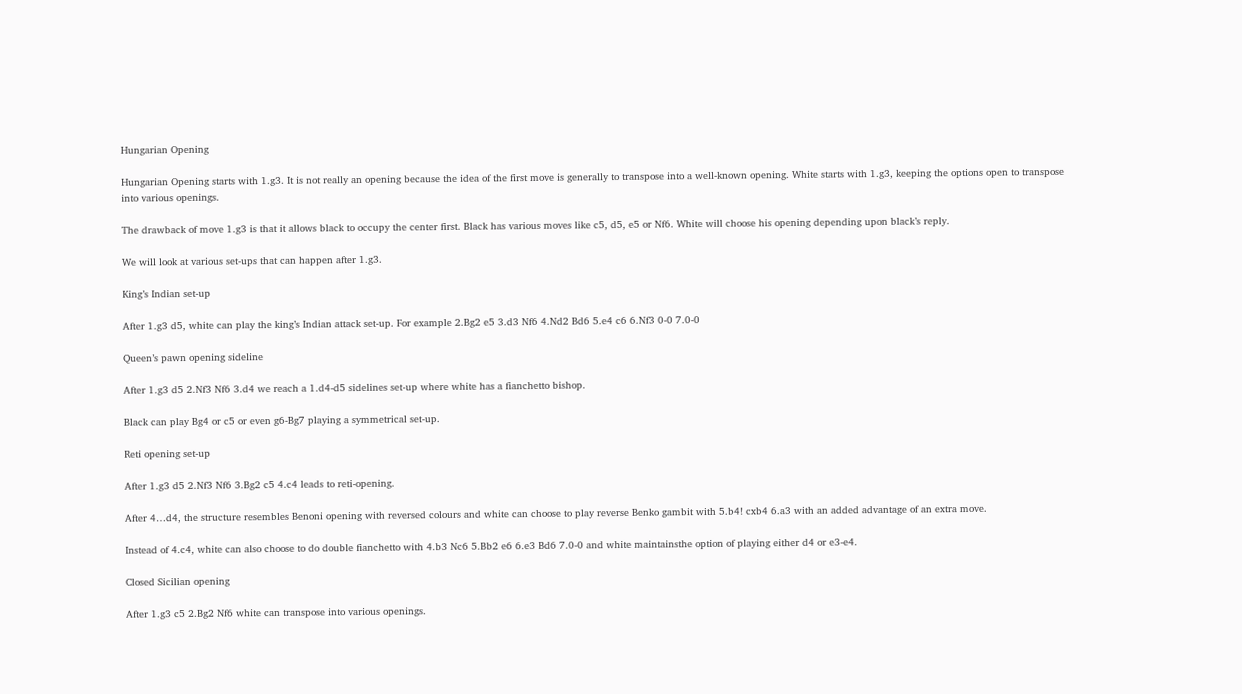Hungarian Opening

Hungarian Opening starts with 1.g3. It is not really an opening because the idea of the first move is generally to transpose into a well-known opening. White starts with 1.g3, keeping the options open to transpose into various openings.

The drawback of move 1.g3 is that it allows black to occupy the center first. Black has various moves like c5, d5, e5 or Nf6. White will choose his opening depending upon black’s reply.

We will look at various set-ups that can happen after 1.g3.

King’s Indian set-up

After 1.g3 d5, white can play the king’s Indian attack set-up. For example 2.Bg2 e5 3.d3 Nf6 4.Nd2 Bd6 5.e4 c6 6.Nf3 0-0 7.0-0

Queen’s pawn opening sideline

After 1.g3 d5 2.Nf3 Nf6 3.d4 we reach a 1.d4-d5 sidelines set-up where white has a fianchetto bishop.

Black can play Bg4 or c5 or even g6-Bg7 playing a symmetrical set-up.

Reti opening set-up

After 1.g3 d5 2.Nf3 Nf6 3.Bg2 c5 4.c4 leads to reti-opening.

After 4…d4, the structure resembles Benoni opening with reversed colours and white can choose to play reverse Benko gambit with 5.b4! cxb4 6.a3 with an added advantage of an extra move.

Instead of 4.c4, white can also choose to do double fianchetto with 4.b3 Nc6 5.Bb2 e6 6.e3 Bd6 7.0-0 and white maintainsthe option of playing either d4 or e3-e4.

Closed Sicilian opening

After 1.g3 c5 2.Bg2 Nf6 white can transpose into various openings.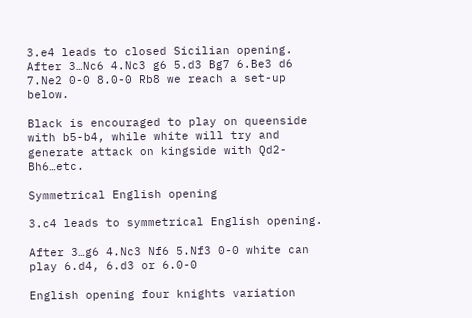3.e4 leads to closed Sicilian opening. After 3…Nc6 4.Nc3 g6 5.d3 Bg7 6.Be3 d6 7.Ne2 0-0 8.0-0 Rb8 we reach a set-up below.

Black is encouraged to play on queenside with b5-b4, while white will try and generate attack on kingside with Qd2-Bh6…etc.

Symmetrical English opening

3.c4 leads to symmetrical English opening.

After 3…g6 4.Nc3 Nf6 5.Nf3 0-0 white can play 6.d4, 6.d3 or 6.0-0

English opening four knights variation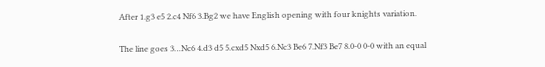After 1.g3 e5 2.c4 Nf6 3.Bg2 we have English opening with four knights variation.

The line goes 3…Nc6 4.d3 d5 5.cxd5 Nxd5 6.Nc3 Be6 7.Nf3 Be7 8.0-0 0-0 with an equal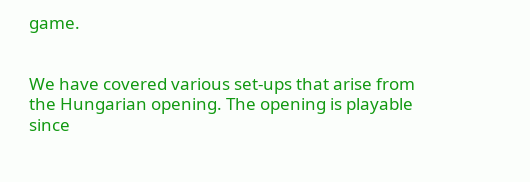game.


We have covered various set-ups that arise from the Hungarian opening. The opening is playable since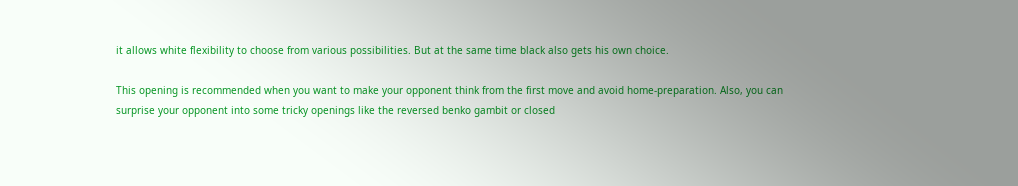it allows white flexibility to choose from various possibilities. But at the same time black also gets his own choice.

This opening is recommended when you want to make your opponent think from the first move and avoid home-preparation. Also, you can surprise your opponent into some tricky openings like the reversed benko gambit or closed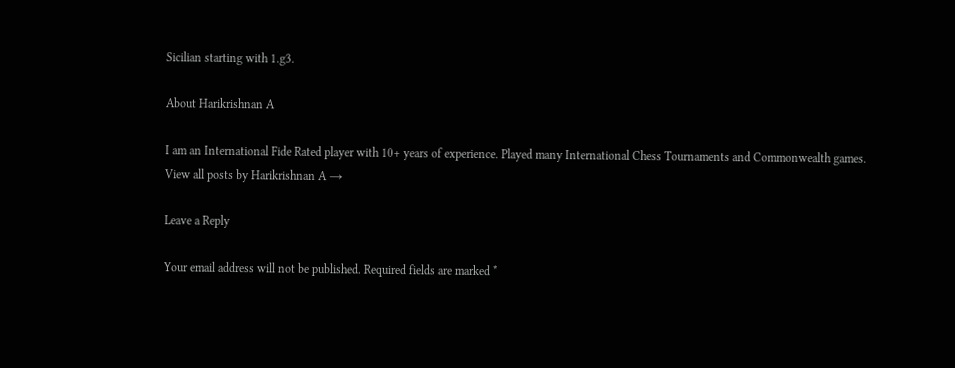Sicilian starting with 1.g3.

About Harikrishnan A

I am an International Fide Rated player with 10+ years of experience. Played many International Chess Tournaments and Commonwealth games.
View all posts by Harikrishnan A →

Leave a Reply

Your email address will not be published. Required fields are marked *